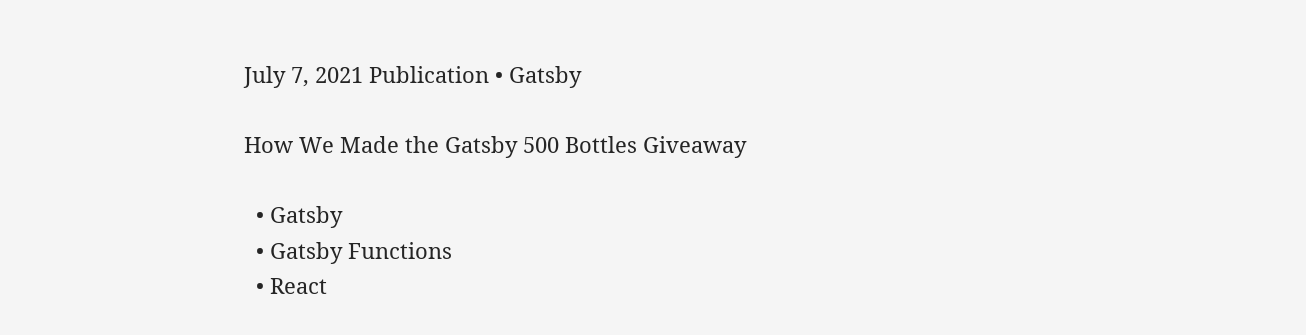July 7, 2021 Publication • Gatsby

How We Made the Gatsby 500 Bottles Giveaway

  • Gatsby
  • Gatsby Functions
  • React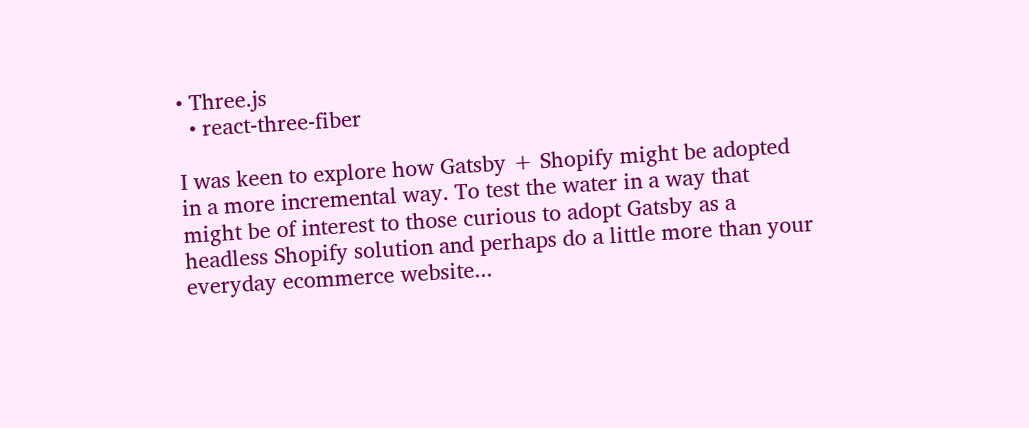• Three.js
  • react-three-fiber

I was keen to explore how Gatsby + Shopify might be adopted in a more incremental way. To test the water in a way that might be of interest to those curious to adopt Gatsby as a headless Shopify solution and perhaps do a little more than your everyday ecommerce website...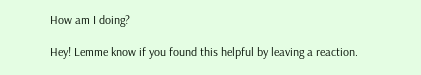How am I doing?

Hey! Lemme know if you found this helpful by leaving a reaction.